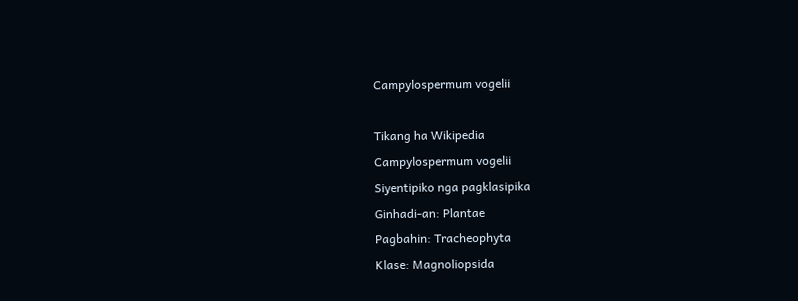Campylospermum vogelii

Tikang ha Wikipedia
Campylospermum vogelii
Siyentipiko nga pagklasipika
Ginhadi-an: Plantae
Pagbahin: Tracheophyta
Klase: Magnoliopsida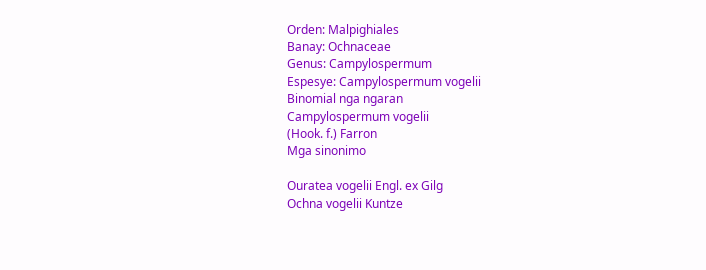Orden: Malpighiales
Banay: Ochnaceae
Genus: Campylospermum
Espesye: Campylospermum vogelii
Binomial nga ngaran
Campylospermum vogelii
(Hook. f.) Farron
Mga sinonimo

Ouratea vogelii Engl. ex Gilg
Ochna vogelii Kuntze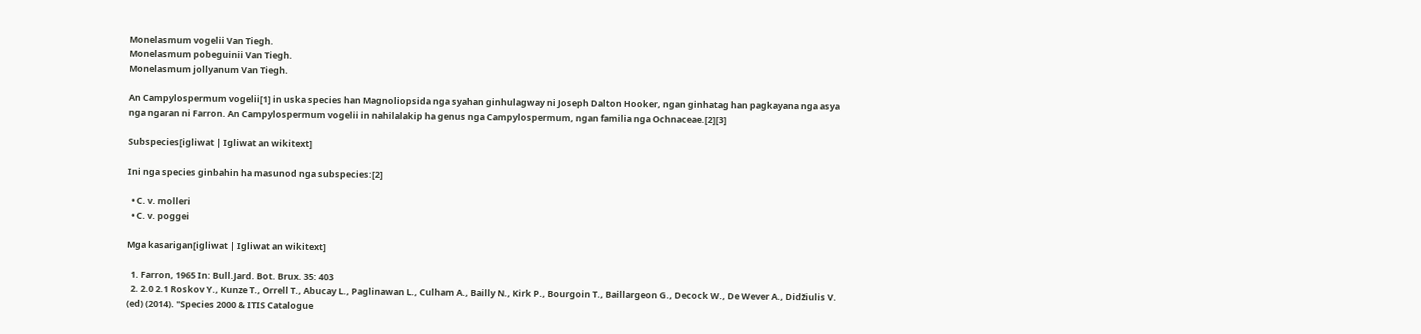Monelasmum vogelii Van Tiegh.
Monelasmum pobeguinii Van Tiegh.
Monelasmum jollyanum Van Tiegh.

An Campylospermum vogelii[1] in uska species han Magnoliopsida nga syahan ginhulagway ni Joseph Dalton Hooker, ngan ginhatag han pagkayana nga asya nga ngaran ni Farron. An Campylospermum vogelii in nahilalakip ha genus nga Campylospermum, ngan familia nga Ochnaceae.[2][3]

Subspecies[igliwat | Igliwat an wikitext]

Ini nga species ginbahin ha masunod nga subspecies:[2]

  • C. v. molleri
  • C. v. poggei

Mga kasarigan[igliwat | Igliwat an wikitext]

  1. Farron, 1965 In: Bull.Jard. Bot. Brux. 35: 403
  2. 2.0 2.1 Roskov Y., Kunze T., Orrell T., Abucay L., Paglinawan L., Culham A., Bailly N., Kirk P., Bourgoin T., Baillargeon G., Decock W., De Wever A., Didžiulis V. (ed) (2014). "Species 2000 & ITIS Catalogue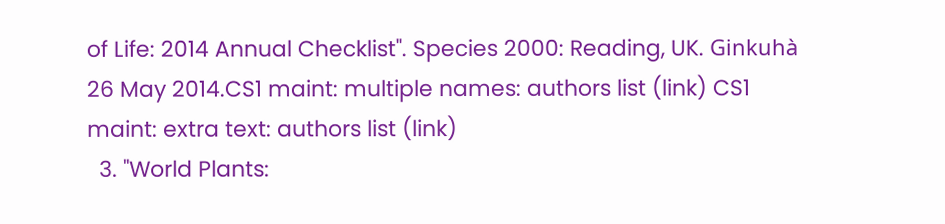of Life: 2014 Annual Checklist". Species 2000: Reading, UK. Ginkuhà 26 May 2014.CS1 maint: multiple names: authors list (link) CS1 maint: extra text: authors list (link)
  3. "World Plants: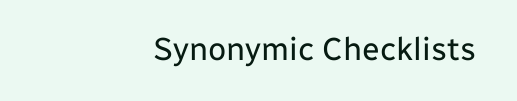Synonymic Checklists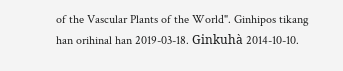of the Vascular Plants of the World". Ginhipos tikang han orihinal han 2019-03-18. Ginkuhà 2014-10-10.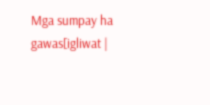Mga sumpay ha gawas[igliwat |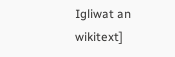Igliwat an wikitext]